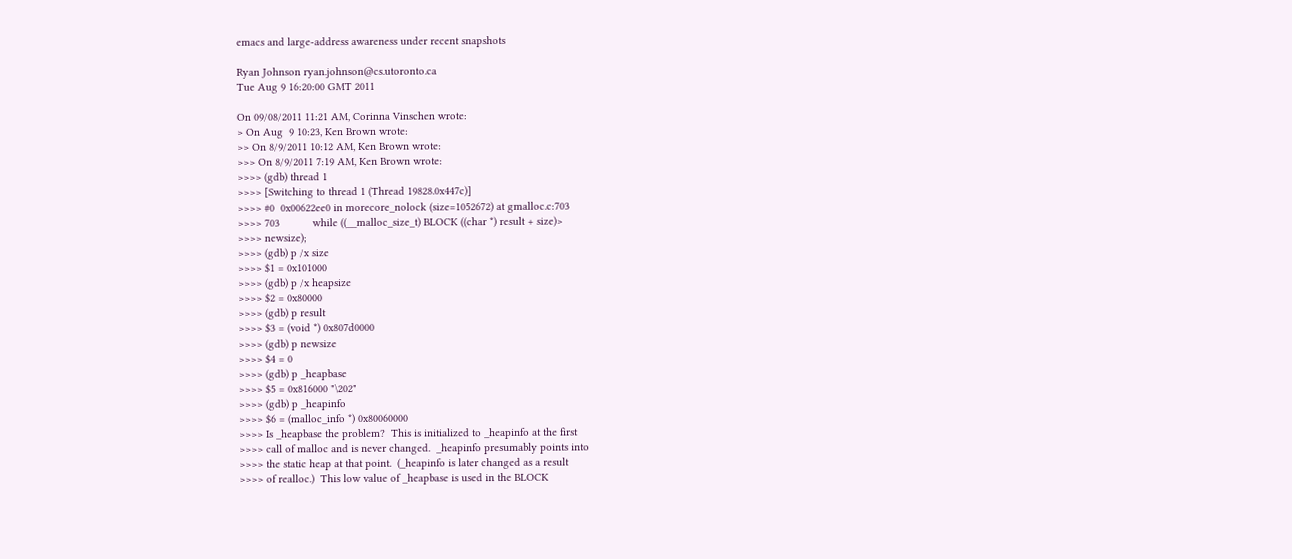emacs and large-address awareness under recent snapshots

Ryan Johnson ryan.johnson@cs.utoronto.ca
Tue Aug 9 16:20:00 GMT 2011

On 09/08/2011 11:21 AM, Corinna Vinschen wrote:
> On Aug  9 10:23, Ken Brown wrote:
>> On 8/9/2011 10:12 AM, Ken Brown wrote:
>>> On 8/9/2011 7:19 AM, Ken Brown wrote:
>>>> (gdb) thread 1
>>>> [Switching to thread 1 (Thread 19828.0x447c)]
>>>> #0  0x00622ee0 in morecore_nolock (size=1052672) at gmalloc.c:703
>>>> 703           while ((__malloc_size_t) BLOCK ((char *) result + size)>
>>>> newsize);
>>>> (gdb) p /x size
>>>> $1 = 0x101000
>>>> (gdb) p /x heapsize
>>>> $2 = 0x80000
>>>> (gdb) p result
>>>> $3 = (void *) 0x807d0000
>>>> (gdb) p newsize
>>>> $4 = 0
>>>> (gdb) p _heapbase
>>>> $5 = 0x816000 "\202"
>>>> (gdb) p _heapinfo
>>>> $6 = (malloc_info *) 0x80060000
>>>> Is _heapbase the problem?  This is initialized to _heapinfo at the first
>>>> call of malloc and is never changed.  _heapinfo presumably points into
>>>> the static heap at that point.  (_heapinfo is later changed as a result
>>>> of realloc.)  This low value of _heapbase is used in the BLOCK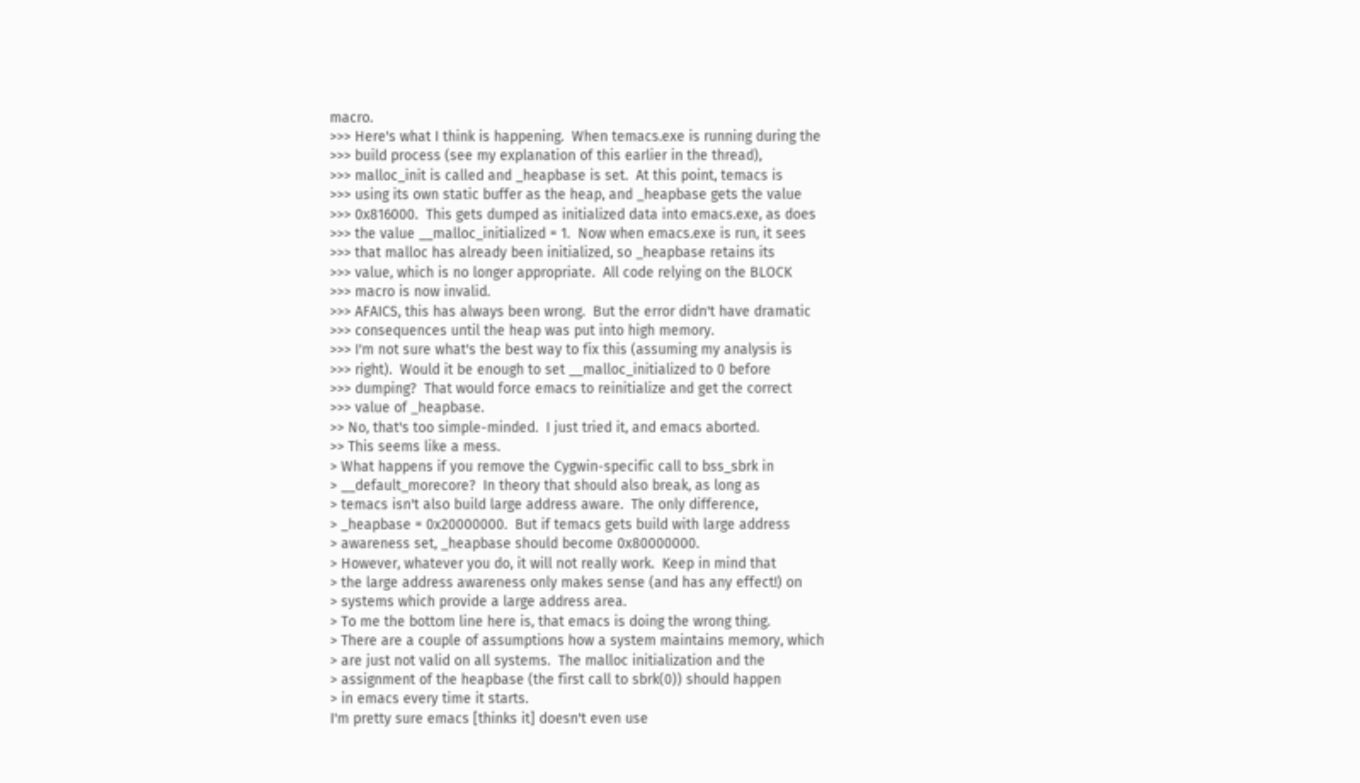macro.
>>> Here's what I think is happening.  When temacs.exe is running during the
>>> build process (see my explanation of this earlier in the thread),
>>> malloc_init is called and _heapbase is set.  At this point, temacs is
>>> using its own static buffer as the heap, and _heapbase gets the value
>>> 0x816000.  This gets dumped as initialized data into emacs.exe, as does
>>> the value __malloc_initialized = 1.  Now when emacs.exe is run, it sees
>>> that malloc has already been initialized, so _heapbase retains its
>>> value, which is no longer appropriate.  All code relying on the BLOCK
>>> macro is now invalid.
>>> AFAICS, this has always been wrong.  But the error didn't have dramatic
>>> consequences until the heap was put into high memory.
>>> I'm not sure what's the best way to fix this (assuming my analysis is
>>> right).  Would it be enough to set __malloc_initialized to 0 before
>>> dumping?  That would force emacs to reinitialize and get the correct
>>> value of _heapbase.
>> No, that's too simple-minded.  I just tried it, and emacs aborted.
>> This seems like a mess.
> What happens if you remove the Cygwin-specific call to bss_sbrk in
> __default_morecore?  In theory that should also break, as long as
> temacs isn't also build large address aware.  The only difference,
> _heapbase = 0x20000000.  But if temacs gets build with large address
> awareness set, _heapbase should become 0x80000000.
> However, whatever you do, it will not really work.  Keep in mind that
> the large address awareness only makes sense (and has any effect!) on
> systems which provide a large address area.
> To me the bottom line here is, that emacs is doing the wrong thing.
> There are a couple of assumptions how a system maintains memory, which
> are just not valid on all systems.  The malloc initialization and the
> assignment of the heapbase (the first call to sbrk(0)) should happen
> in emacs every time it starts.
I'm pretty sure emacs [thinks it] doesn't even use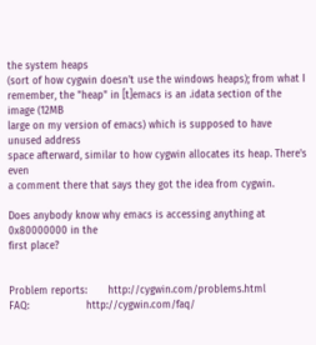the system heaps
(sort of how cygwin doesn't use the windows heaps); from what I
remember, the "heap" in [t]emacs is an .idata section of the image (12MB
large on my version of emacs) which is supposed to have unused address
space afterward, similar to how cygwin allocates its heap. There's even
a comment there that says they got the idea from cygwin.

Does anybody know why emacs is accessing anything at 0x80000000 in the
first place?


Problem reports:       http://cygwin.com/problems.html
FAQ:                   http://cygwin.com/faq/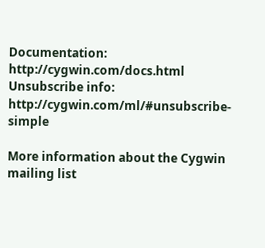Documentation:         http://cygwin.com/docs.html
Unsubscribe info:      http://cygwin.com/ml/#unsubscribe-simple

More information about the Cygwin mailing list